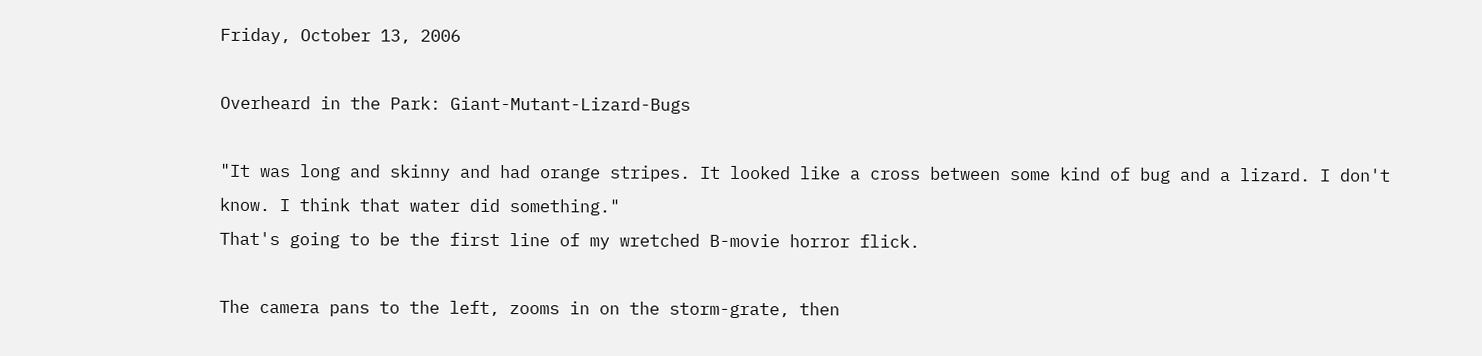Friday, October 13, 2006

Overheard in the Park: Giant-Mutant-Lizard-Bugs

"It was long and skinny and had orange stripes. It looked like a cross between some kind of bug and a lizard. I don't know. I think that water did something."
That's going to be the first line of my wretched B-movie horror flick.

The camera pans to the left, zooms in on the storm-grate, then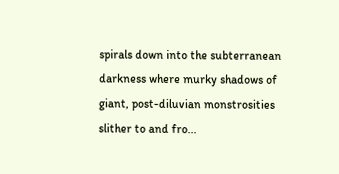spirals down into the subterranean darkness where murky shadows of giant, post-diluvian monstrosities slither to and fro...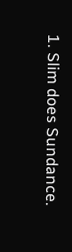1. Slim does Sundance.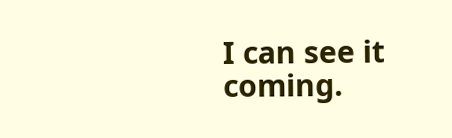I can see it coming.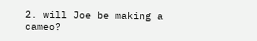2. will Joe be making a cameo?